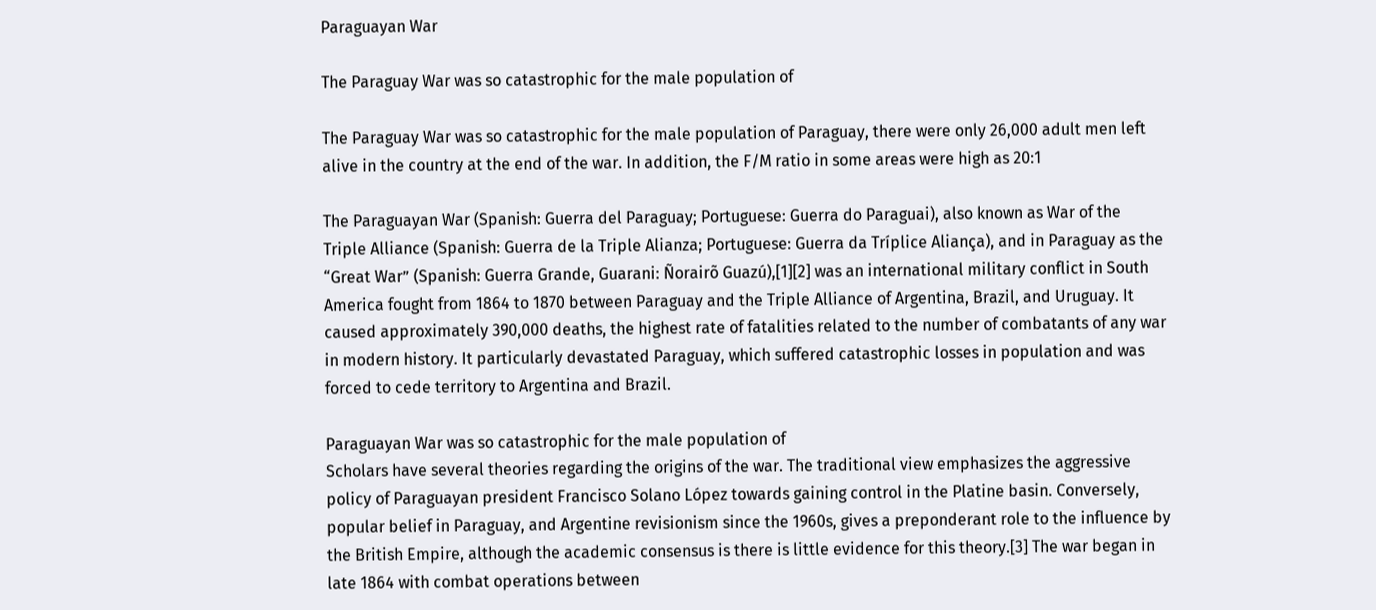Paraguayan War

The Paraguay War was so catastrophic for the male population of

The Paraguay War was so catastrophic for the male population of Paraguay, there were only 26,000 adult men left alive in the country at the end of the war. In addition, the F/M ratio in some areas were high as 20:1

The Paraguayan War (Spanish: Guerra del Paraguay; Portuguese: Guerra do Paraguai), also known as War of the Triple Alliance (Spanish: Guerra de la Triple Alianza; Portuguese: Guerra da Tríplice Aliança), and in Paraguay as the “Great War” (Spanish: Guerra Grande, Guarani: Ñorairõ Guazú),[1][2] was an international military conflict in South America fought from 1864 to 1870 between Paraguay and the Triple Alliance of Argentina, Brazil, and Uruguay. It caused approximately 390,000 deaths, the highest rate of fatalities related to the number of combatants of any war in modern history. It particularly devastated Paraguay, which suffered catastrophic losses in population and was forced to cede territory to Argentina and Brazil.

Paraguayan War was so catastrophic for the male population of
Scholars have several theories regarding the origins of the war. The traditional view emphasizes the aggressive policy of Paraguayan president Francisco Solano López towards gaining control in the Platine basin. Conversely, popular belief in Paraguay, and Argentine revisionism since the 1960s, gives a preponderant role to the influence by the British Empire, although the academic consensus is there is little evidence for this theory.[3] The war began in late 1864 with combat operations between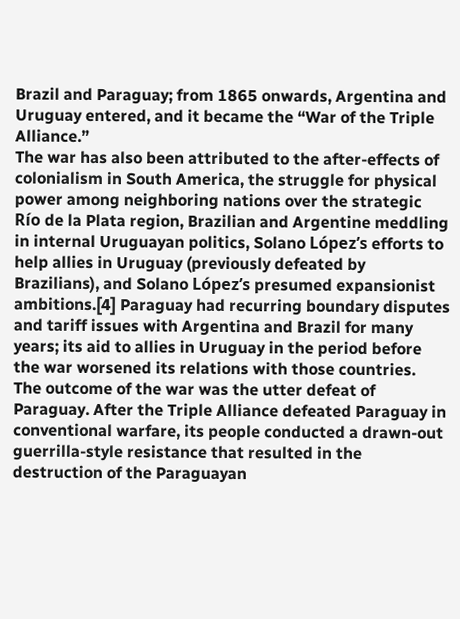Brazil and Paraguay; from 1865 onwards, Argentina and Uruguay entered, and it became the “War of the Triple Alliance.”
The war has also been attributed to the after-effects of colonialism in South America, the struggle for physical power among neighboring nations over the strategic Río de la Plata region, Brazilian and Argentine meddling in internal Uruguayan politics, Solano López’s efforts to help allies in Uruguay (previously defeated by Brazilians), and Solano López’s presumed expansionist ambitions.[4] Paraguay had recurring boundary disputes and tariff issues with Argentina and Brazil for many years; its aid to allies in Uruguay in the period before the war worsened its relations with those countries.
The outcome of the war was the utter defeat of Paraguay. After the Triple Alliance defeated Paraguay in conventional warfare, its people conducted a drawn-out guerrilla-style resistance that resulted in the destruction of the Paraguayan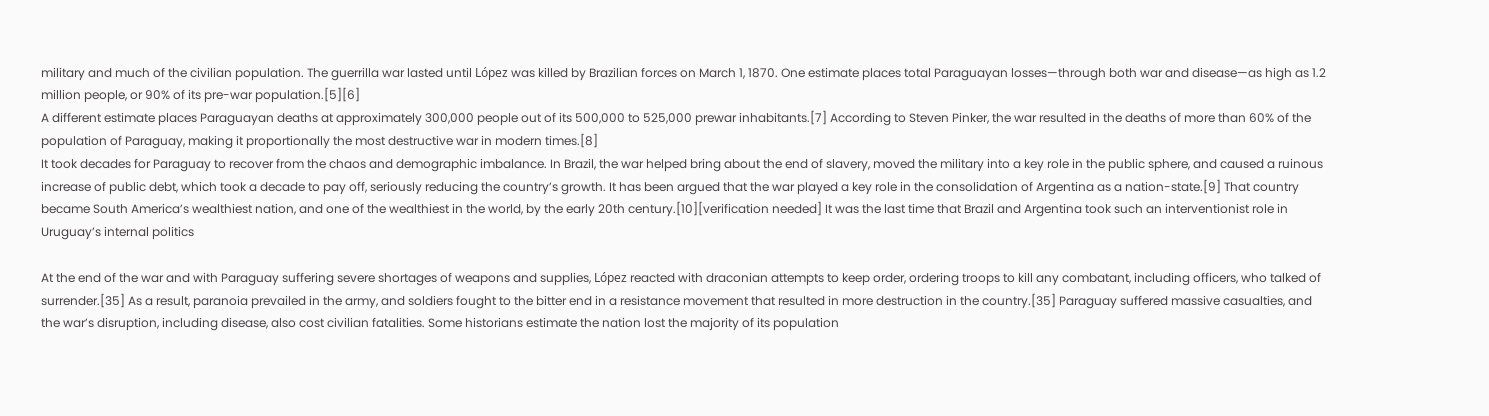military and much of the civilian population. The guerrilla war lasted until López was killed by Brazilian forces on March 1, 1870. One estimate places total Paraguayan losses—through both war and disease—as high as 1.2 million people, or 90% of its pre-war population.[5][6]
A different estimate places Paraguayan deaths at approximately 300,000 people out of its 500,000 to 525,000 prewar inhabitants.[7] According to Steven Pinker, the war resulted in the deaths of more than 60% of the population of Paraguay, making it proportionally the most destructive war in modern times.[8]
It took decades for Paraguay to recover from the chaos and demographic imbalance. In Brazil, the war helped bring about the end of slavery, moved the military into a key role in the public sphere, and caused a ruinous increase of public debt, which took a decade to pay off, seriously reducing the country’s growth. It has been argued that the war played a key role in the consolidation of Argentina as a nation-state.[9] That country became South America’s wealthiest nation, and one of the wealthiest in the world, by the early 20th century.[10][verification needed] It was the last time that Brazil and Argentina took such an interventionist role in Uruguay’s internal politics

At the end of the war and with Paraguay suffering severe shortages of weapons and supplies, López reacted with draconian attempts to keep order, ordering troops to kill any combatant, including officers, who talked of surrender.[35] As a result, paranoia prevailed in the army, and soldiers fought to the bitter end in a resistance movement that resulted in more destruction in the country.[35] Paraguay suffered massive casualties, and the war’s disruption, including disease, also cost civilian fatalities. Some historians estimate the nation lost the majority of its population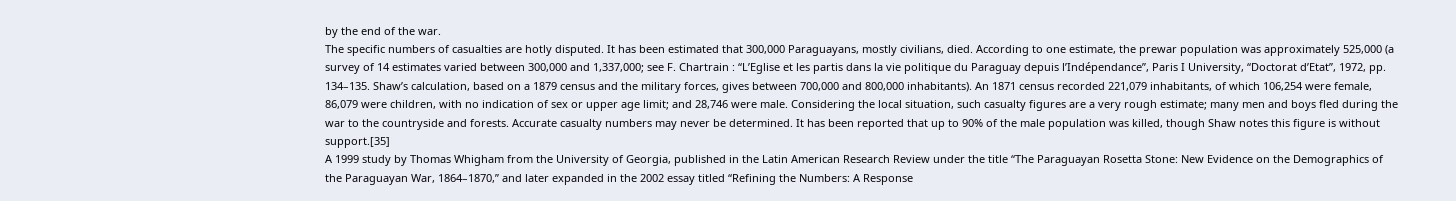by the end of the war.
The specific numbers of casualties are hotly disputed. It has been estimated that 300,000 Paraguayans, mostly civilians, died. According to one estimate, the prewar population was approximately 525,000 (a survey of 14 estimates varied between 300,000 and 1,337,000; see F. Chartrain : “L’Eglise et les partis dans la vie politique du Paraguay depuis l’Indépendance”, Paris I University, “Doctorat d’Etat”, 1972, pp. 134–135. Shaw’s calculation, based on a 1879 census and the military forces, gives between 700,000 and 800,000 inhabitants). An 1871 census recorded 221,079 inhabitants, of which 106,254 were female, 86,079 were children, with no indication of sex or upper age limit; and 28,746 were male. Considering the local situation, such casualty figures are a very rough estimate; many men and boys fled during the war to the countryside and forests. Accurate casualty numbers may never be determined. It has been reported that up to 90% of the male population was killed, though Shaw notes this figure is without support.[35]
A 1999 study by Thomas Whigham from the University of Georgia, published in the Latin American Research Review under the title “The Paraguayan Rosetta Stone: New Evidence on the Demographics of the Paraguayan War, 1864–1870,” and later expanded in the 2002 essay titled “Refining the Numbers: A Response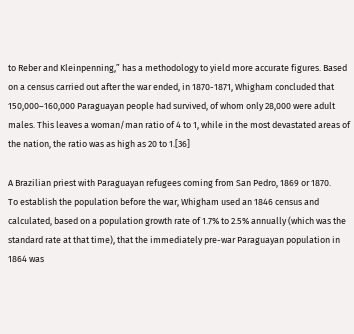to Reber and Kleinpenning,” has a methodology to yield more accurate figures. Based on a census carried out after the war ended, in 1870-1871, Whigham concluded that 150,000–160,000 Paraguayan people had survived, of whom only 28,000 were adult males. This leaves a woman/man ratio of 4 to 1, while in the most devastated areas of the nation, the ratio was as high as 20 to 1.[36]

A Brazilian priest with Paraguayan refugees coming from San Pedro, 1869 or 1870.
To establish the population before the war, Whigham used an 1846 census and calculated, based on a population growth rate of 1.7% to 2.5% annually (which was the standard rate at that time), that the immediately pre-war Paraguayan population in 1864 was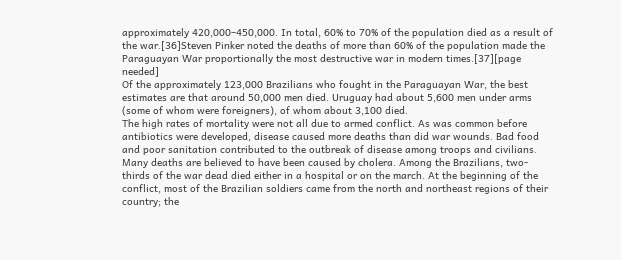approximately 420,000–450,000. In total, 60% to 70% of the population died as a result of the war.[36]Steven Pinker noted the deaths of more than 60% of the population made the Paraguayan War proportionally the most destructive war in modern times.[37][page needed]
Of the approximately 123,000 Brazilians who fought in the Paraguayan War, the best estimates are that around 50,000 men died. Uruguay had about 5,600 men under arms (some of whom were foreigners), of whom about 3,100 died.
The high rates of mortality were not all due to armed conflict. As was common before antibiotics were developed, disease caused more deaths than did war wounds. Bad food and poor sanitation contributed to the outbreak of disease among troops and civilians. Many deaths are believed to have been caused by cholera. Among the Brazilians, two-thirds of the war dead died either in a hospital or on the march. At the beginning of the conflict, most of the Brazilian soldiers came from the north and northeast regions of their country; the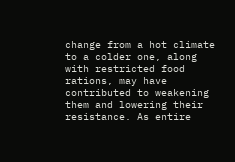change from a hot climate to a colder one, along with restricted food rations, may have contributed to weakening them and lowering their resistance. As entire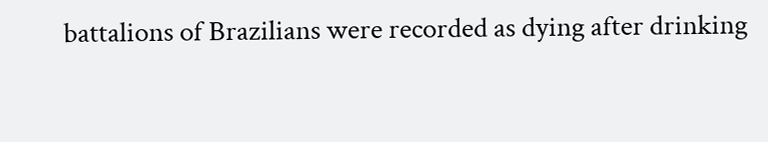battalions of Brazilians were recorded as dying after drinking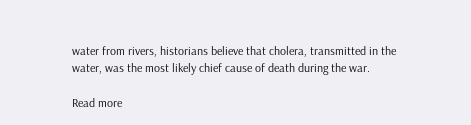water from rivers, historians believe that cholera, transmitted in the water, was the most likely chief cause of death during the war.

Read more